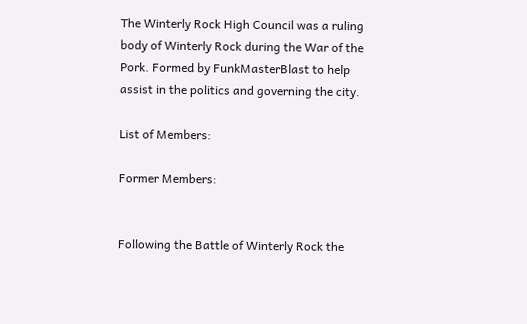The Winterly Rock High Council was a ruling body of Winterly Rock during the War of the Pork. Formed by FunkMasterBlast to help assist in the politics and governing the city.

List of Members:

Former Members:


Following the Battle of Winterly Rock the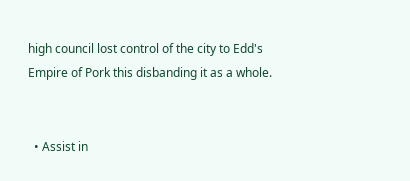high council lost control of the city to Edd's Empire of Pork this disbanding it as a whole.


  • Assist in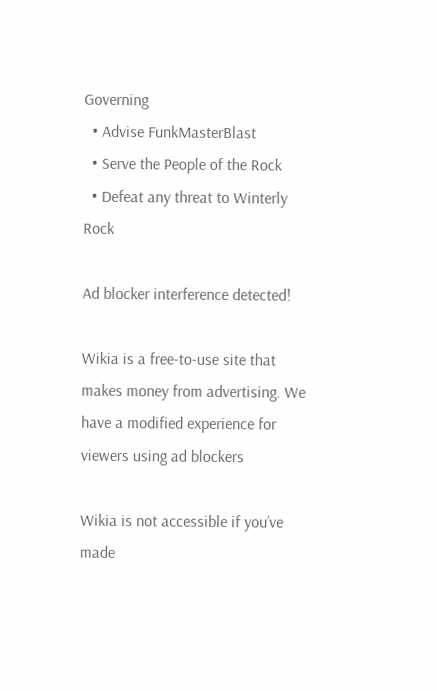Governing
  • Advise FunkMasterBlast
  • Serve the People of the Rock
  • Defeat any threat to Winterly Rock

Ad blocker interference detected!

Wikia is a free-to-use site that makes money from advertising. We have a modified experience for viewers using ad blockers

Wikia is not accessible if you’ve made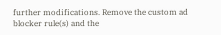further modifications. Remove the custom ad blocker rule(s) and the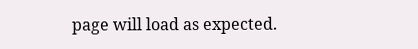page will load as expected.